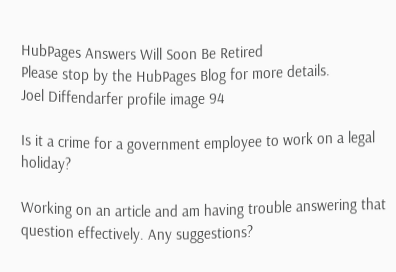HubPages Answers Will Soon Be Retired
Please stop by the HubPages Blog for more details.
Joel Diffendarfer profile image 94

Is it a crime for a government employee to work on a legal holiday?

Working on an article and am having trouble answering that question effectively. Any suggestions?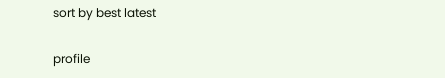sort by best latest

profile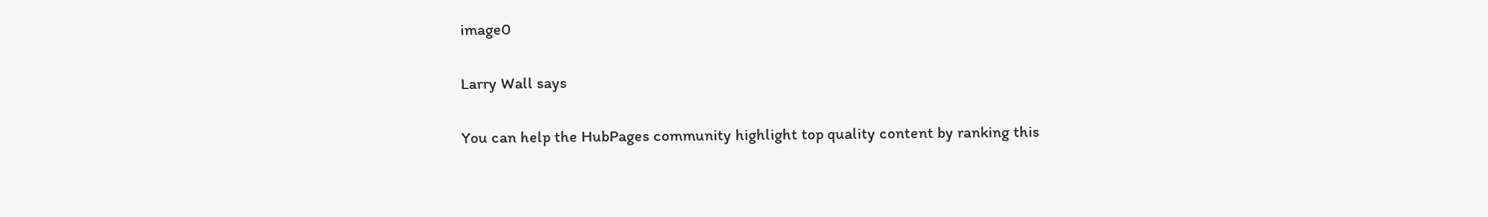image0

Larry Wall says

You can help the HubPages community highlight top quality content by ranking this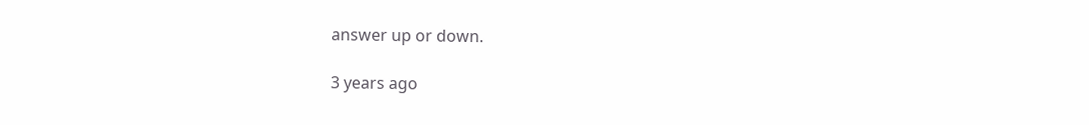answer up or down.

3 years ago